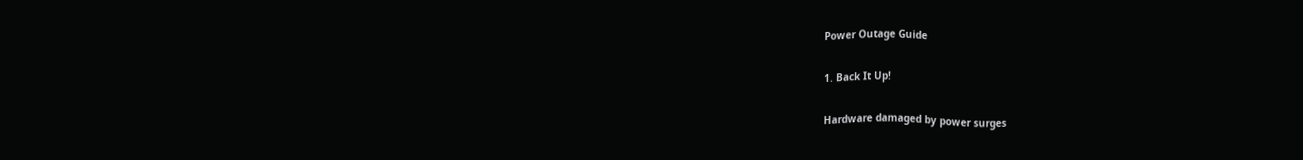Power Outage Guide

1. Back It Up!

Hardware damaged by power surges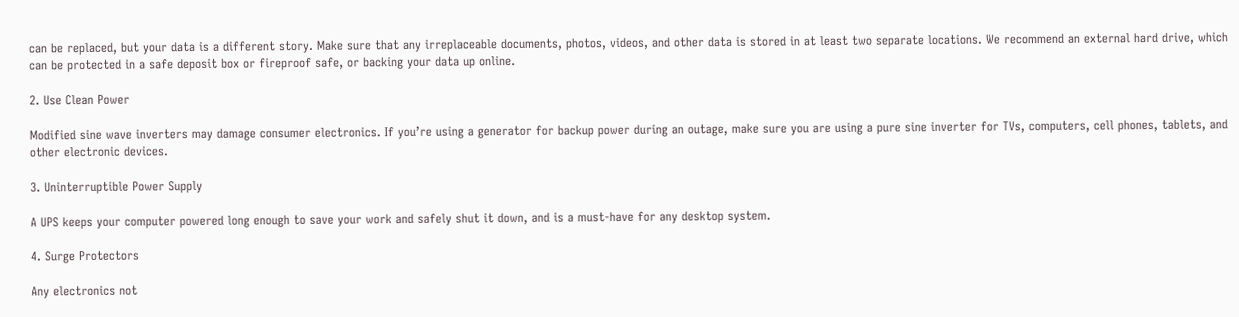can be replaced, but your data is a different story. Make sure that any irreplaceable documents, photos, videos, and other data is stored in at least two separate locations. We recommend an external hard drive, which can be protected in a safe deposit box or fireproof safe, or backing your data up online.

2. Use Clean Power

Modified sine wave inverters may damage consumer electronics. If you’re using a generator for backup power during an outage, make sure you are using a pure sine inverter for TVs, computers, cell phones, tablets, and other electronic devices.

3. Uninterruptible Power Supply

A UPS keeps your computer powered long enough to save your work and safely shut it down, and is a must-have for any desktop system.

4. Surge Protectors

Any electronics not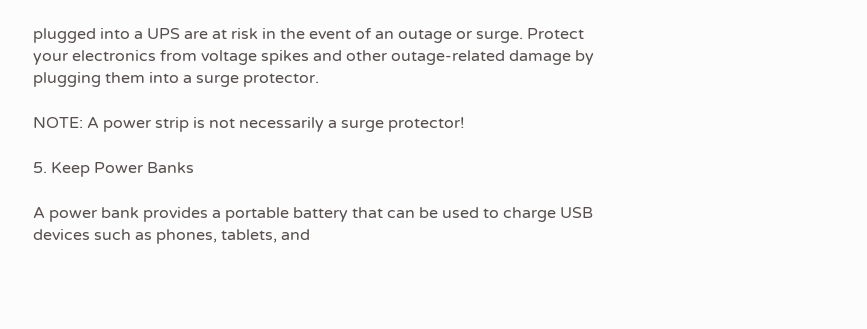plugged into a UPS are at risk in the event of an outage or surge. Protect your electronics from voltage spikes and other outage-related damage by plugging them into a surge protector.

NOTE: A power strip is not necessarily a surge protector!

5. Keep Power Banks

A power bank provides a portable battery that can be used to charge USB devices such as phones, tablets, and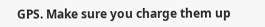GPS. Make sure you charge them up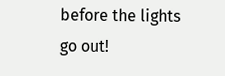before the lights go out!